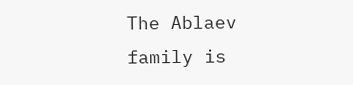The Ablaev family is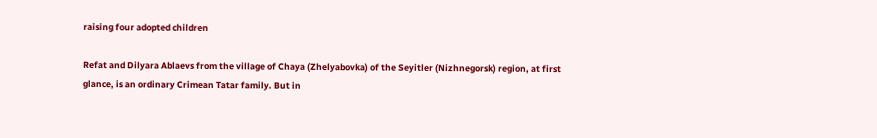raising four adopted children

Refat and Dilyara Ablaevs from the village of Chaya (Zhelyabovka) of the Seyitler (Nizhnegorsk) region, at first glance, is an ordinary Crimean Tatar family. But in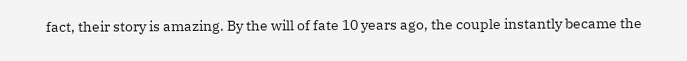fact, their story is amazing. By the will of fate 10 years ago, the couple instantly became the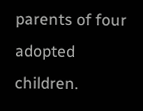parents of four adopted children.